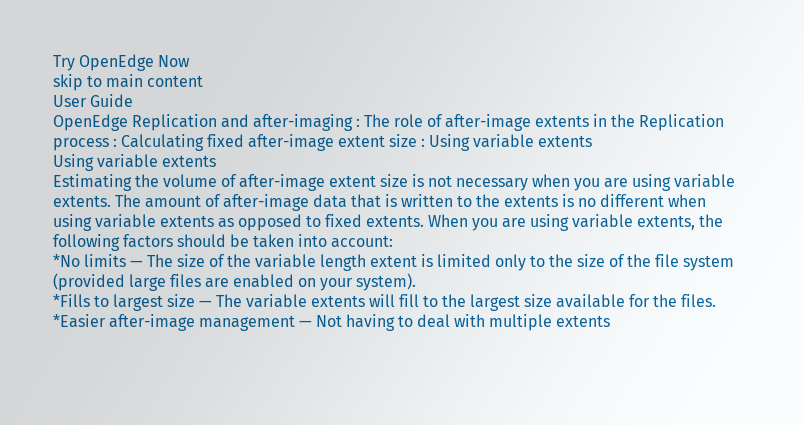Try OpenEdge Now
skip to main content
User Guide
OpenEdge Replication and after-imaging : The role of after-image extents in the Replication process : Calculating fixed after-image extent size : Using variable extents
Using variable extents
Estimating the volume of after-image extent size is not necessary when you are using variable extents. The amount of after-image data that is written to the extents is no different when using variable extents as opposed to fixed extents. When you are using variable extents, the following factors should be taken into account:
*No limits — The size of the variable length extent is limited only to the size of the file system (provided large files are enabled on your system).
*Fills to largest size — The variable extents will fill to the largest size available for the files.
*Easier after-image management — Not having to deal with multiple extents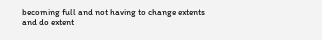becoming full and not having to change extents and do extent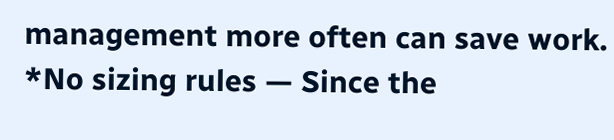management more often can save work.
*No sizing rules — Since the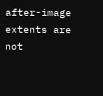after-image extents are not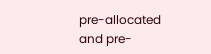pre-allocated and pre-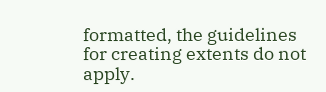formatted, the guidelines for creating extents do not apply.